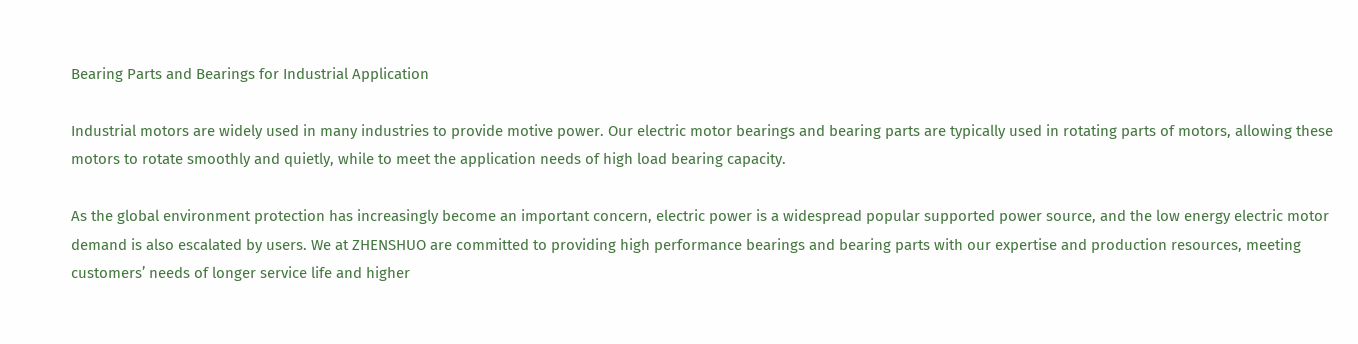Bearing Parts and Bearings for Industrial Application

Industrial motors are widely used in many industries to provide motive power. Our electric motor bearings and bearing parts are typically used in rotating parts of motors, allowing these motors to rotate smoothly and quietly, while to meet the application needs of high load bearing capacity.

As the global environment protection has increasingly become an important concern, electric power is a widespread popular supported power source, and the low energy electric motor demand is also escalated by users. We at ZHENSHUO are committed to providing high performance bearings and bearing parts with our expertise and production resources, meeting customers’ needs of longer service life and higher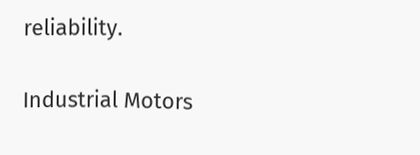reliability.

Industrial Motors